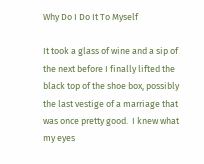Why Do I Do It To Myself

It took a glass of wine and a sip of the next before I finally lifted the black top of the shoe box, possibly the last vestige of a marriage that was once pretty good.  I knew what my eyes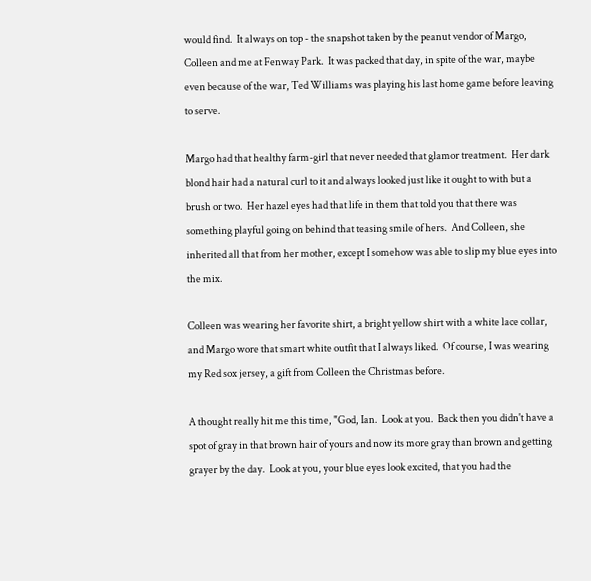would find.  It always on top - the snapshot taken by the peanut vendor of Margo, Colleen and me at Fenway Park.  It was packed that day, in spite of the war, maybe even because of the war, Ted Williams was playing his last home game before leaving to serve.

Margo had that healthy farm-girl that never needed that glamor treatment.  Her dark blond hair had a natural curl to it and always looked just like it ought to with but a brush or two.  Her hazel eyes had that life in them that told you that there was something playful going on behind that teasing smile of hers.  And Colleen, she inherited all that from her mother, except I somehow was able to slip my blue eyes into the mix.

Colleen was wearing her favorite shirt, a bright yellow shirt with a white lace collar, and Margo wore that smart white outfit that I always liked.  Of course, I was wearing my Red sox jersey, a gift from Colleen the Christmas before.

A thought really hit me this time, "God, Ian.  Look at you.  Back then you didn't have a spot of gray in that brown hair of yours and now its more gray than brown and getting grayer by the day.  Look at you, your blue eyes look excited, that you had the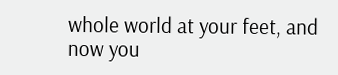whole world at your feet, and now you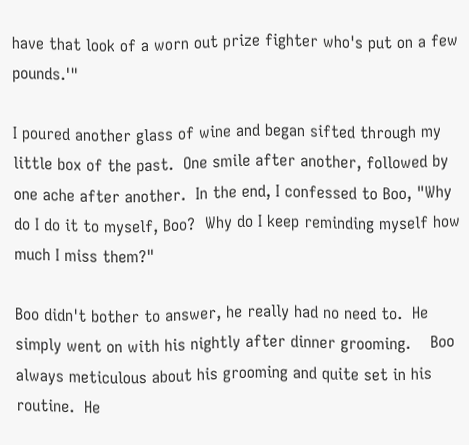have that look of a worn out prize fighter who's put on a few pounds.'"

I poured another glass of wine and began sifted through my little box of the past.  One smile after another, followed by one ache after another.  In the end, I confessed to Boo, "Why do I do it to myself, Boo?  Why do I keep reminding myself how much I miss them?"

Boo didn't bother to answer, he really had no need to.  He simply went on with his nightly after dinner grooming.    Boo always meticulous about his grooming and quite set in his routine.  He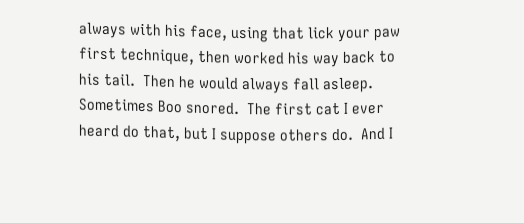always with his face, using that lick your paw first technique, then worked his way back to his tail.  Then he would always fall asleep.  Sometimes Boo snored.  The first cat I ever heard do that, but I suppose others do.  And I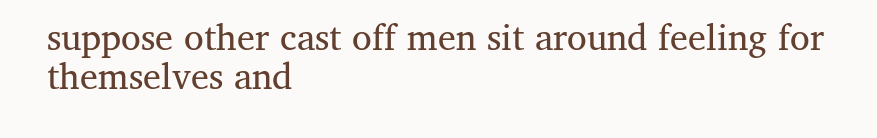suppose other cast off men sit around feeling for themselves and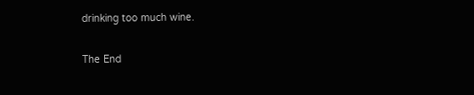drinking too much wine.

The End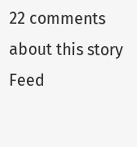22 comments about this story Feed